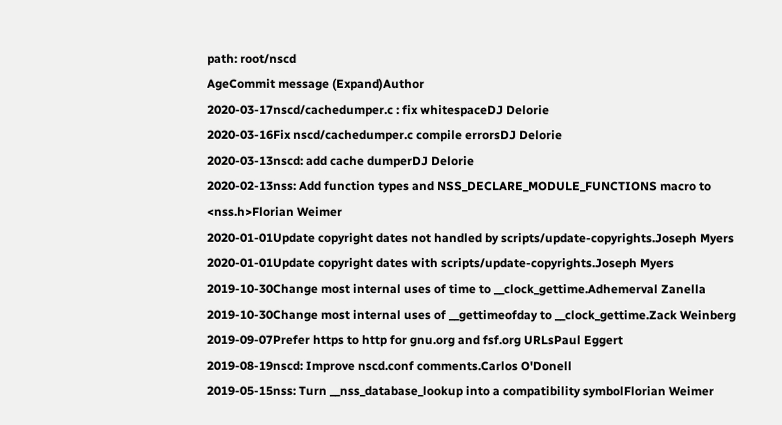path: root/nscd
AgeCommit message (Expand)Author
2020-03-17nscd/cachedumper.c : fix whitespaceDJ Delorie
2020-03-16Fix nscd/cachedumper.c compile errorsDJ Delorie
2020-03-13nscd: add cache dumperDJ Delorie
2020-02-13nss: Add function types and NSS_DECLARE_MODULE_FUNCTIONS macro to <nss.h>Florian Weimer
2020-01-01Update copyright dates not handled by scripts/update-copyrights.Joseph Myers
2020-01-01Update copyright dates with scripts/update-copyrights.Joseph Myers
2019-10-30Change most internal uses of time to __clock_gettime.Adhemerval Zanella
2019-10-30Change most internal uses of __gettimeofday to __clock_gettime.Zack Weinberg
2019-09-07Prefer https to http for gnu.org and fsf.org URLsPaul Eggert
2019-08-19nscd: Improve nscd.conf comments.Carlos O'Donell
2019-05-15nss: Turn __nss_database_lookup into a compatibility symbolFlorian Weimer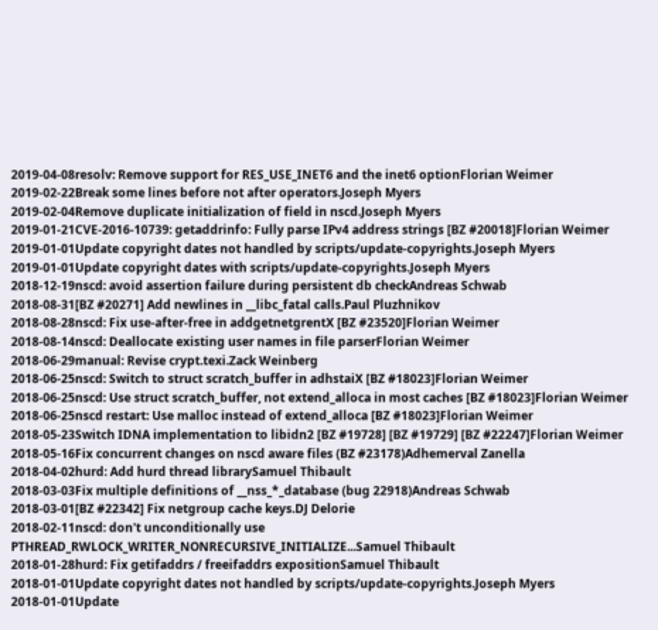2019-04-08resolv: Remove support for RES_USE_INET6 and the inet6 optionFlorian Weimer
2019-02-22Break some lines before not after operators.Joseph Myers
2019-02-04Remove duplicate initialization of field in nscd.Joseph Myers
2019-01-21CVE-2016-10739: getaddrinfo: Fully parse IPv4 address strings [BZ #20018]Florian Weimer
2019-01-01Update copyright dates not handled by scripts/update-copyrights.Joseph Myers
2019-01-01Update copyright dates with scripts/update-copyrights.Joseph Myers
2018-12-19nscd: avoid assertion failure during persistent db checkAndreas Schwab
2018-08-31[BZ #20271] Add newlines in __libc_fatal calls.Paul Pluzhnikov
2018-08-28nscd: Fix use-after-free in addgetnetgrentX [BZ #23520]Florian Weimer
2018-08-14nscd: Deallocate existing user names in file parserFlorian Weimer
2018-06-29manual: Revise crypt.texi.Zack Weinberg
2018-06-25nscd: Switch to struct scratch_buffer in adhstaiX [BZ #18023]Florian Weimer
2018-06-25nscd: Use struct scratch_buffer, not extend_alloca in most caches [BZ #18023]Florian Weimer
2018-06-25nscd restart: Use malloc instead of extend_alloca [BZ #18023]Florian Weimer
2018-05-23Switch IDNA implementation to libidn2 [BZ #19728] [BZ #19729] [BZ #22247]Florian Weimer
2018-05-16Fix concurrent changes on nscd aware files (BZ #23178)Adhemerval Zanella
2018-04-02hurd: Add hurd thread librarySamuel Thibault
2018-03-03Fix multiple definitions of __nss_*_database (bug 22918)Andreas Schwab
2018-03-01[BZ #22342] Fix netgroup cache keys.DJ Delorie
2018-02-11nscd: don't unconditionally use PTHREAD_RWLOCK_WRITER_NONRECURSIVE_INITIALIZE...Samuel Thibault
2018-01-28hurd: Fix getifaddrs / freeifaddrs expositionSamuel Thibault
2018-01-01Update copyright dates not handled by scripts/update-copyrights.Joseph Myers
2018-01-01Update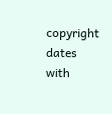copyright dates with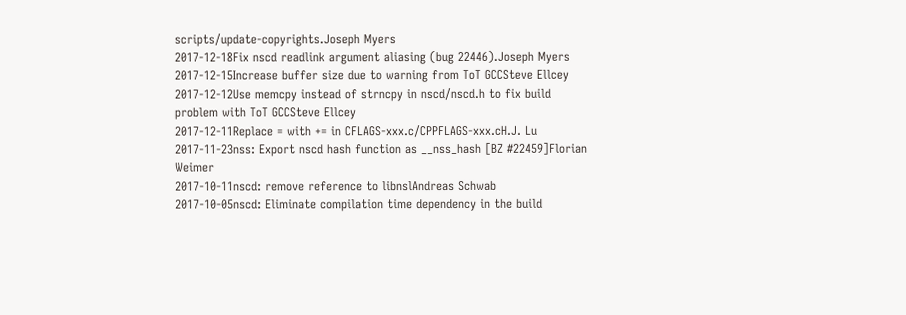scripts/update-copyrights.Joseph Myers
2017-12-18Fix nscd readlink argument aliasing (bug 22446).Joseph Myers
2017-12-15Increase buffer size due to warning from ToT GCCSteve Ellcey
2017-12-12Use memcpy instead of strncpy in nscd/nscd.h to fix build problem with ToT GCCSteve Ellcey
2017-12-11Replace = with += in CFLAGS-xxx.c/CPPFLAGS-xxx.cH.J. Lu
2017-11-23nss: Export nscd hash function as __nss_hash [BZ #22459]Florian Weimer
2017-10-11nscd: remove reference to libnslAndreas Schwab
2017-10-05nscd: Eliminate compilation time dependency in the build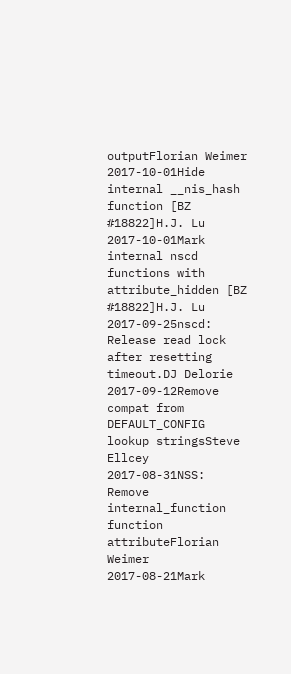outputFlorian Weimer
2017-10-01Hide internal __nis_hash function [BZ #18822]H.J. Lu
2017-10-01Mark internal nscd functions with attribute_hidden [BZ #18822]H.J. Lu
2017-09-25nscd: Release read lock after resetting timeout.DJ Delorie
2017-09-12Remove compat from DEFAULT_CONFIG lookup stringsSteve Ellcey
2017-08-31NSS: Remove internal_function function attributeFlorian Weimer
2017-08-21Mark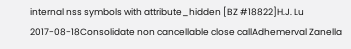internal nss symbols with attribute_hidden [BZ #18822]H.J. Lu
2017-08-18Consolidate non cancellable close callAdhemerval Zanella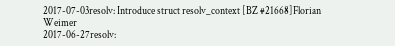2017-07-03resolv: Introduce struct resolv_context [BZ #21668]Florian Weimer
2017-06-27resolv: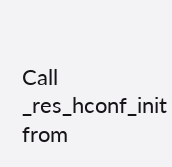Call _res_hconf_init from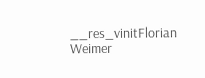__res_vinitFlorian Weimer